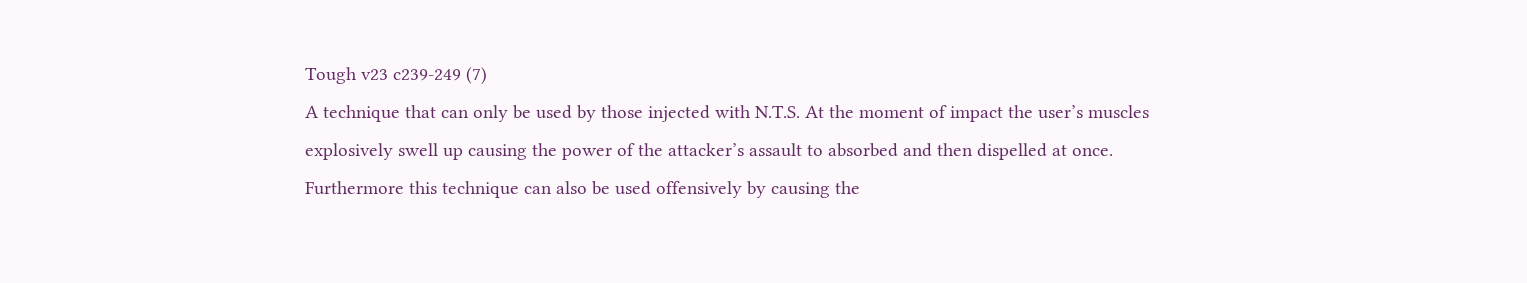Tough v23 c239-249 (7)
A technique that can only be used by those injected with N.T.S. At the moment of impact the user’s muscles explosively swell up causing the power of the attacker’s assault to absorbed and then dispelled at once. Furthermore this technique can also be used offensively by causing the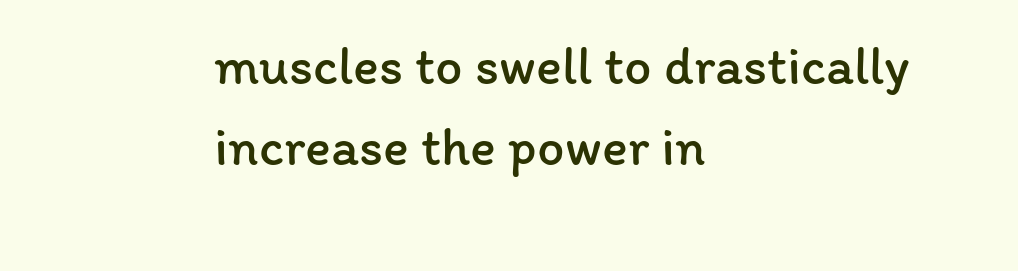muscles to swell to drastically increase the power in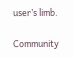user’s limb.

Community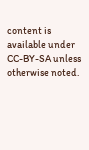content is available under CC-BY-SA unless otherwise noted.